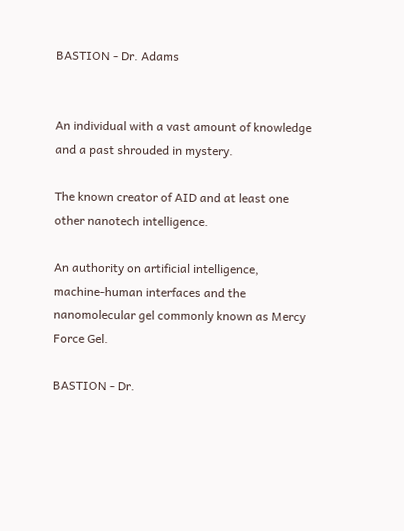BASTION - Dr. Adams


An individual with a vast amount of knowledge and a past shrouded in mystery.

The known creator of AID and at least one other nanotech intelligence.

An authority on artificial intelligence, machine-human interfaces and the nanomolecular gel commonly known as Mercy Force Gel.

BASTION - Dr.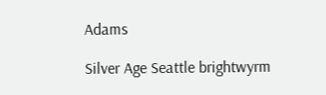Adams

Silver Age Seattle brightwyrm